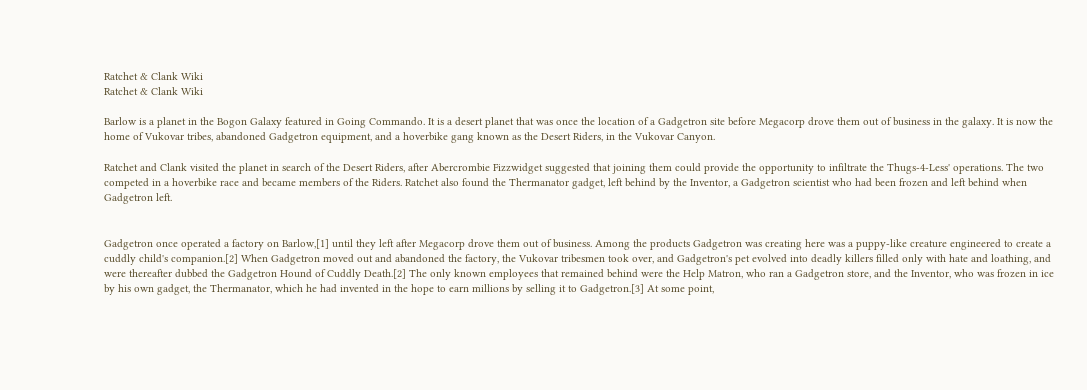Ratchet & Clank Wiki
Ratchet & Clank Wiki

Barlow is a planet in the Bogon Galaxy featured in Going Commando. It is a desert planet that was once the location of a Gadgetron site before Megacorp drove them out of business in the galaxy. It is now the home of Vukovar tribes, abandoned Gadgetron equipment, and a hoverbike gang known as the Desert Riders, in the Vukovar Canyon.

Ratchet and Clank visited the planet in search of the Desert Riders, after Abercrombie Fizzwidget suggested that joining them could provide the opportunity to infiltrate the Thugs-4-Less' operations. The two competed in a hoverbike race and became members of the Riders. Ratchet also found the Thermanator gadget, left behind by the Inventor, a Gadgetron scientist who had been frozen and left behind when Gadgetron left.


Gadgetron once operated a factory on Barlow,[1] until they left after Megacorp drove them out of business. Among the products Gadgetron was creating here was a puppy-like creature engineered to create a cuddly child's companion.[2] When Gadgetron moved out and abandoned the factory, the Vukovar tribesmen took over, and Gadgetron's pet evolved into deadly killers filled only with hate and loathing, and were thereafter dubbed the Gadgetron Hound of Cuddly Death.[2] The only known employees that remained behind were the Help Matron, who ran a Gadgetron store, and the Inventor, who was frozen in ice by his own gadget, the Thermanator, which he had invented in the hope to earn millions by selling it to Gadgetron.[3] At some point,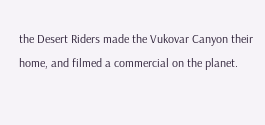the Desert Riders made the Vukovar Canyon their home, and filmed a commercial on the planet.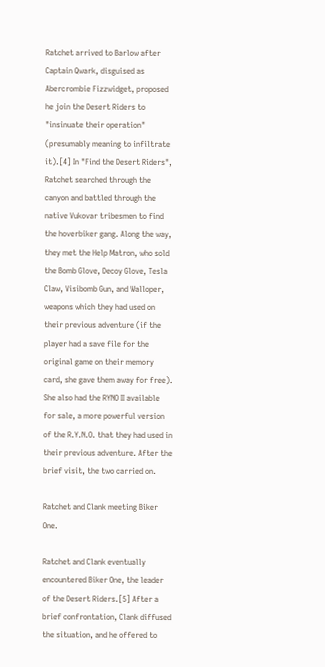Ratchet arrived to Barlow after Captain Qwark, disguised as Abercrombie Fizzwidget, proposed he join the Desert Riders to "insinuate their operation" (presumably meaning to infiltrate it).[4] In "Find the Desert Riders", Ratchet searched through the canyon and battled through the native Vukovar tribesmen to find the hoverbiker gang. Along the way, they met the Help Matron, who sold the Bomb Glove, Decoy Glove, Tesla Claw, Visibomb Gun, and Walloper, weapons which they had used on their previous adventure (if the player had a save file for the original game on their memory card, she gave them away for free). She also had the RYNO II available for sale, a more powerful version of the R.Y.N.O. that they had used in their previous adventure. After the brief visit, the two carried on.

Ratchet and Clank meeting Biker One.

Ratchet and Clank eventually encountered Biker One, the leader of the Desert Riders.[5] After a brief confrontation, Clank diffused the situation, and he offered to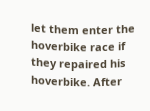let them enter the hoverbike race if they repaired his hoverbike. After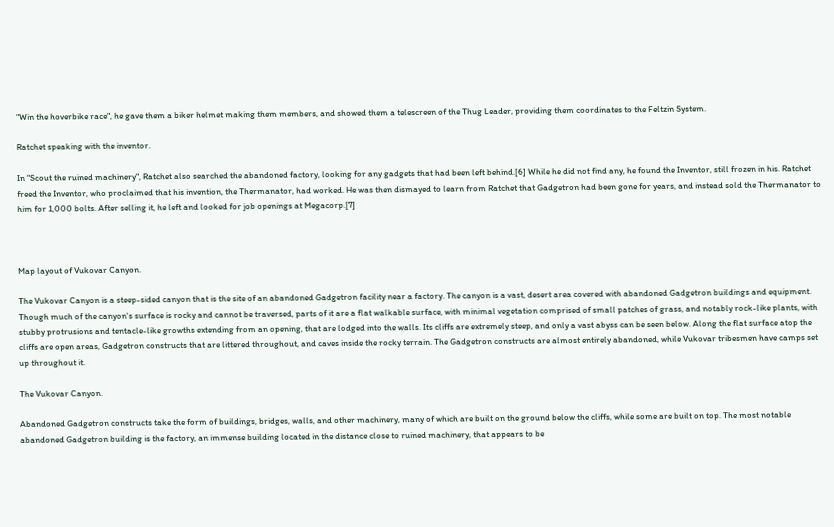"Win the hoverbike race", he gave them a biker helmet making them members, and showed them a telescreen of the Thug Leader, providing them coordinates to the Feltzin System.

Ratchet speaking with the inventor.

In "Scout the ruined machinery", Ratchet also searched the abandoned factory, looking for any gadgets that had been left behind.[6] While he did not find any, he found the Inventor, still frozen in his. Ratchet freed the Inventor, who proclaimed that his invention, the Thermanator, had worked. He was then dismayed to learn from Ratchet that Gadgetron had been gone for years, and instead sold the Thermanator to him for 1,000 bolts. After selling it, he left and looked for job openings at Megacorp.[7]



Map layout of Vukovar Canyon.

The Vukovar Canyon is a steep-sided canyon that is the site of an abandoned Gadgetron facility near a factory. The canyon is a vast, desert area covered with abandoned Gadgetron buildings and equipment. Though much of the canyon's surface is rocky and cannot be traversed, parts of it are a flat walkable surface, with minimal vegetation comprised of small patches of grass, and notably rock-like plants, with stubby protrusions and tentacle-like growths extending from an opening, that are lodged into the walls. Its cliffs are extremely steep, and only a vast abyss can be seen below. Along the flat surface atop the cliffs are open areas, Gadgetron constructs that are littered throughout, and caves inside the rocky terrain. The Gadgetron constructs are almost entirely abandoned, while Vukovar tribesmen have camps set up throughout it.

The Vukovar Canyon.

Abandoned Gadgetron constructs take the form of buildings, bridges, walls, and other machinery, many of which are built on the ground below the cliffs, while some are built on top. The most notable abandoned Gadgetron building is the factory, an immense building located in the distance close to ruined machinery, that appears to be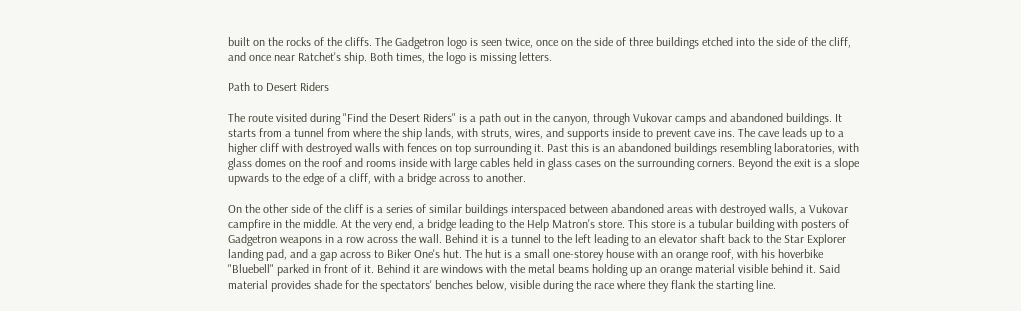built on the rocks of the cliffs. The Gadgetron logo is seen twice, once on the side of three buildings etched into the side of the cliff, and once near Ratchet's ship. Both times, the logo is missing letters.

Path to Desert Riders

The route visited during "Find the Desert Riders" is a path out in the canyon, through Vukovar camps and abandoned buildings. It starts from a tunnel from where the ship lands, with struts, wires, and supports inside to prevent cave ins. The cave leads up to a higher cliff with destroyed walls with fences on top surrounding it. Past this is an abandoned buildings resembling laboratories, with glass domes on the roof and rooms inside with large cables held in glass cases on the surrounding corners. Beyond the exit is a slope upwards to the edge of a cliff, with a bridge across to another.

On the other side of the cliff is a series of similar buildings interspaced between abandoned areas with destroyed walls, a Vukovar campfire in the middle. At the very end, a bridge leading to the Help Matron's store. This store is a tubular building with posters of Gadgetron weapons in a row across the wall. Behind it is a tunnel to the left leading to an elevator shaft back to the Star Explorer landing pad, and a gap across to Biker One's hut. The hut is a small one-storey house with an orange roof, with his hoverbike "Bluebell" parked in front of it. Behind it are windows with the metal beams holding up an orange material visible behind it. Said material provides shade for the spectators' benches below, visible during the race where they flank the starting line.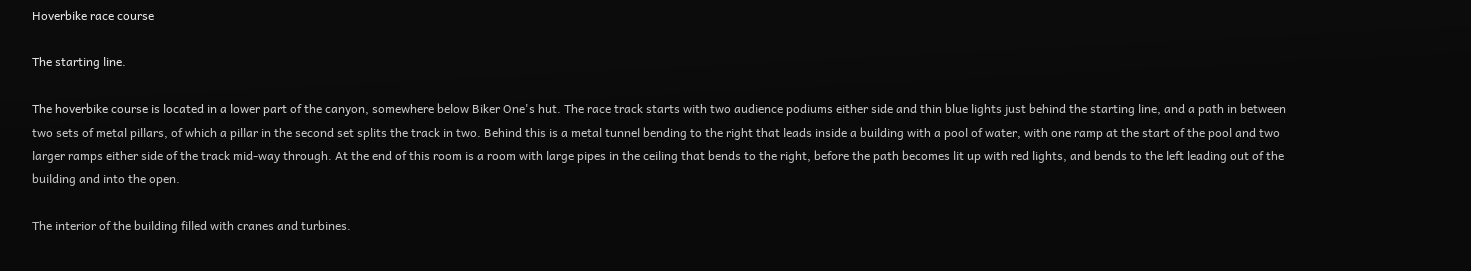Hoverbike race course

The starting line.

The hoverbike course is located in a lower part of the canyon, somewhere below Biker One's hut. The race track starts with two audience podiums either side and thin blue lights just behind the starting line, and a path in between two sets of metal pillars, of which a pillar in the second set splits the track in two. Behind this is a metal tunnel bending to the right that leads inside a building with a pool of water, with one ramp at the start of the pool and two larger ramps either side of the track mid-way through. At the end of this room is a room with large pipes in the ceiling that bends to the right, before the path becomes lit up with red lights, and bends to the left leading out of the building and into the open.

The interior of the building filled with cranes and turbines.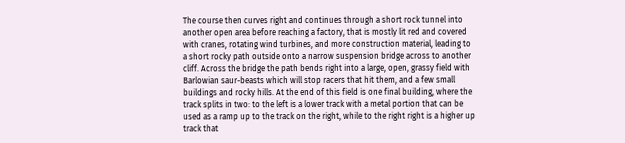The course then curves right and continues through a short rock tunnel into another open area before reaching a factory, that is mostly lit red and covered with cranes, rotating wind turbines, and more construction material, leading to a short rocky path outside onto a narrow suspension bridge across to another cliff. Across the bridge the path bends right into a large, open, grassy field with Barlowian saur-beasts which will stop racers that hit them, and a few small buildings and rocky hills. At the end of this field is one final building, where the track splits in two: to the left is a lower track with a metal portion that can be used as a ramp up to the track on the right, while to the right right is a higher up track that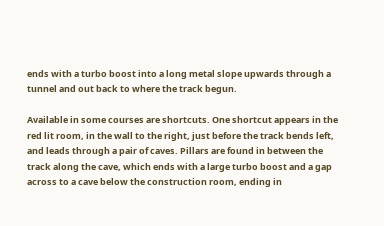ends with a turbo boost into a long metal slope upwards through a tunnel and out back to where the track begun.

Available in some courses are shortcuts. One shortcut appears in the red lit room, in the wall to the right, just before the track bends left, and leads through a pair of caves. Pillars are found in between the track along the cave, which ends with a large turbo boost and a gap across to a cave below the construction room, ending in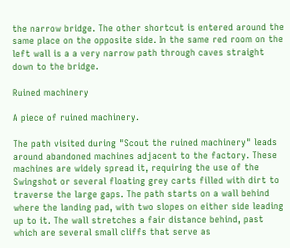the narrow bridge. The other shortcut is entered around the same place on the opposite side. In the same red room on the left wall is a a very narrow path through caves straight down to the bridge.

Ruined machinery

A piece of ruined machinery.

The path visited during "Scout the ruined machinery" leads around abandoned machines adjacent to the factory. These machines are widely spread it, requiring the use of the Swingshot or several floating grey carts filled with dirt to traverse the large gaps. The path starts on a wall behind where the landing pad, with two slopes on either side leading up to it. The wall stretches a fair distance behind, past which are several small cliffs that serve as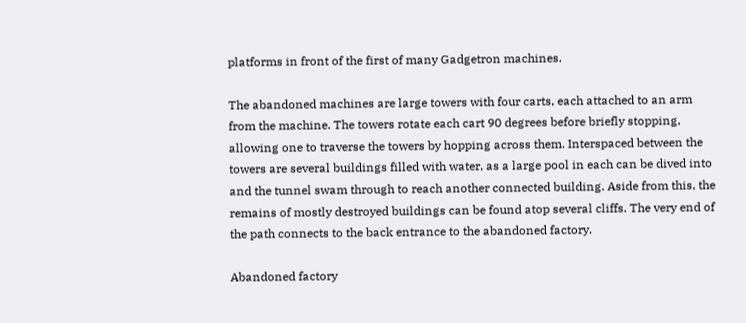platforms in front of the first of many Gadgetron machines.

The abandoned machines are large towers with four carts, each attached to an arm from the machine. The towers rotate each cart 90 degrees before briefly stopping, allowing one to traverse the towers by hopping across them. Interspaced between the towers are several buildings filled with water, as a large pool in each can be dived into and the tunnel swam through to reach another connected building. Aside from this, the remains of mostly destroyed buildings can be found atop several cliffs. The very end of the path connects to the back entrance to the abandoned factory.

Abandoned factory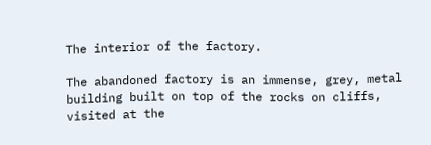The interior of the factory.

The abandoned factory is an immense, grey, metal building built on top of the rocks on cliffs, visited at the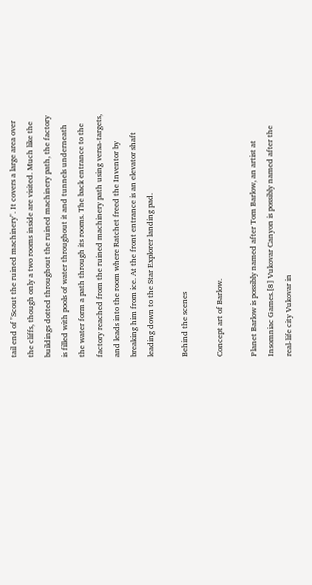tail end of "Scout the ruined machinery". It covers a large area over the cliffs, though only a two rooms inside are visited. Much like the buildings dotted throughout the ruined machinery path, the factory is filled with pools of water throughout it and tunnels underneath the water form a path through its rooms. The back entrance to the factory reached from the ruined machinery path using versa-targets, and leads into the room where Ratchet freed the Inventor by breaking him from ice. At the front entrance is an elevator shaft leading down to the Star Explorer landing pad.

Behind the scenes

Concept art of Barlow.

Planet Barlow is possibly named after Tom Barlow, an artist at Insomniac Games.[8] Vukovar Canyon is possibly named after the real-life city Vukovar in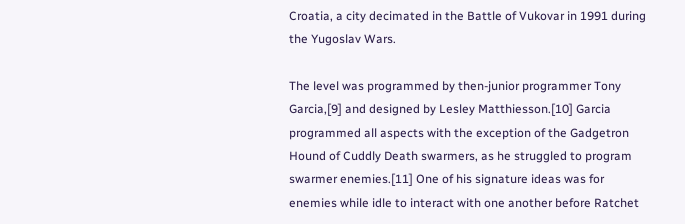Croatia, a city decimated in the Battle of Vukovar in 1991 during the Yugoslav Wars.

The level was programmed by then-junior programmer Tony Garcia,[9] and designed by Lesley Matthiesson.[10] Garcia programmed all aspects with the exception of the Gadgetron Hound of Cuddly Death swarmers, as he struggled to program swarmer enemies.[11] One of his signature ideas was for enemies while idle to interact with one another before Ratchet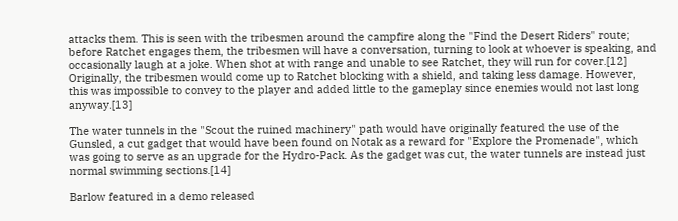attacks them. This is seen with the tribesmen around the campfire along the "Find the Desert Riders" route; before Ratchet engages them, the tribesmen will have a conversation, turning to look at whoever is speaking, and occasionally laugh at a joke. When shot at with range and unable to see Ratchet, they will run for cover.[12] Originally, the tribesmen would come up to Ratchet blocking with a shield, and taking less damage. However, this was impossible to convey to the player and added little to the gameplay since enemies would not last long anyway.[13]

The water tunnels in the "Scout the ruined machinery" path would have originally featured the use of the Gunsled, a cut gadget that would have been found on Notak as a reward for "Explore the Promenade", which was going to serve as an upgrade for the Hydro-Pack. As the gadget was cut, the water tunnels are instead just normal swimming sections.[14]

Barlow featured in a demo released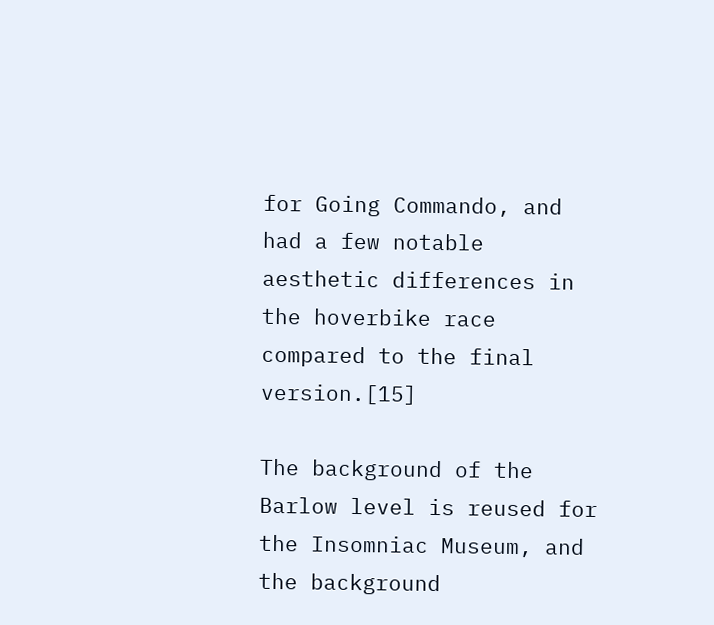for Going Commando, and had a few notable aesthetic differences in the hoverbike race compared to the final version.[15]

The background of the Barlow level is reused for the Insomniac Museum, and the background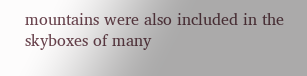mountains were also included in the skyboxes of many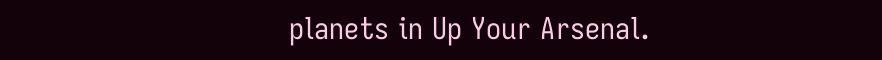planets in Up Your Arsenal.